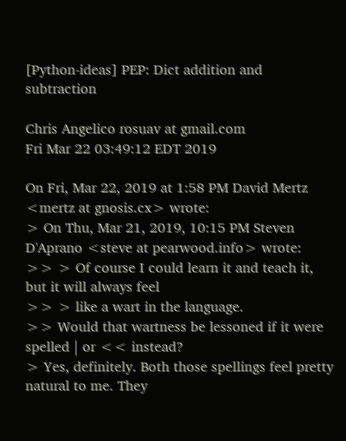[Python-ideas] PEP: Dict addition and subtraction

Chris Angelico rosuav at gmail.com
Fri Mar 22 03:49:12 EDT 2019

On Fri, Mar 22, 2019 at 1:58 PM David Mertz <mertz at gnosis.cx> wrote:
> On Thu, Mar 21, 2019, 10:15 PM Steven D'Aprano <steve at pearwood.info> wrote:
>> > Of course I could learn it and teach it, but it will always feel
>> > like a wart in the language.
>> Would that wartness be lessoned if it were spelled | or << instead?
> Yes, definitely. Both those spellings feel pretty natural to me. They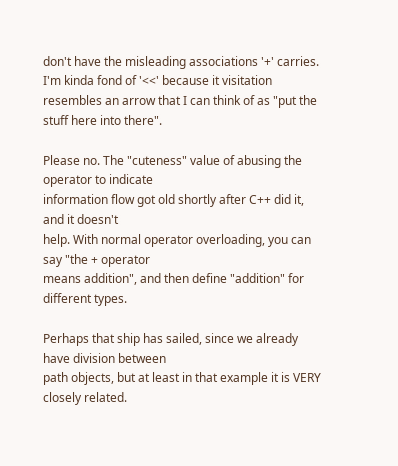don't have the misleading associations '+' carries. I'm kinda fond of '<<' because it visitation resembles an arrow that I can think of as "put the stuff here into there".

Please no. The "cuteness" value of abusing the operator to indicate
information flow got old shortly after C++ did it, and it doesn't
help. With normal operator overloading, you can say "the + operator
means addition", and then define "addition" for different types.

Perhaps that ship has sailed, since we already have division between
path objects, but at least in that example it is VERY closely related.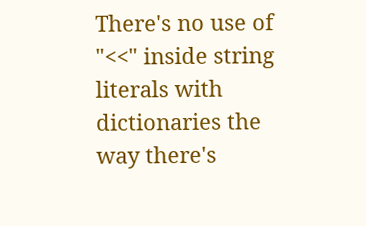There's no use of "<<" inside string literals with dictionaries the
way there's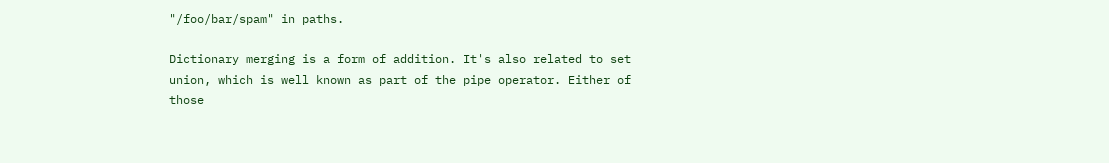"/foo/bar/spam" in paths.

Dictionary merging is a form of addition. It's also related to set
union, which is well known as part of the pipe operator. Either of
those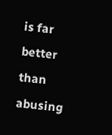is far better than abusing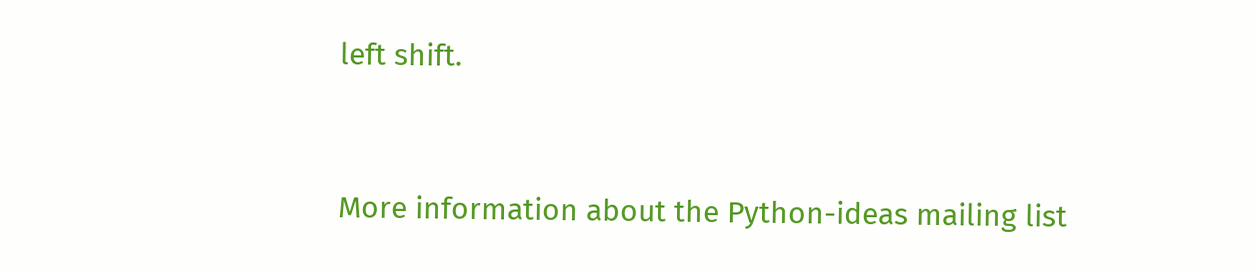left shift.


More information about the Python-ideas mailing list